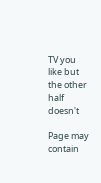TV you like but the other half doesn't

Page may contain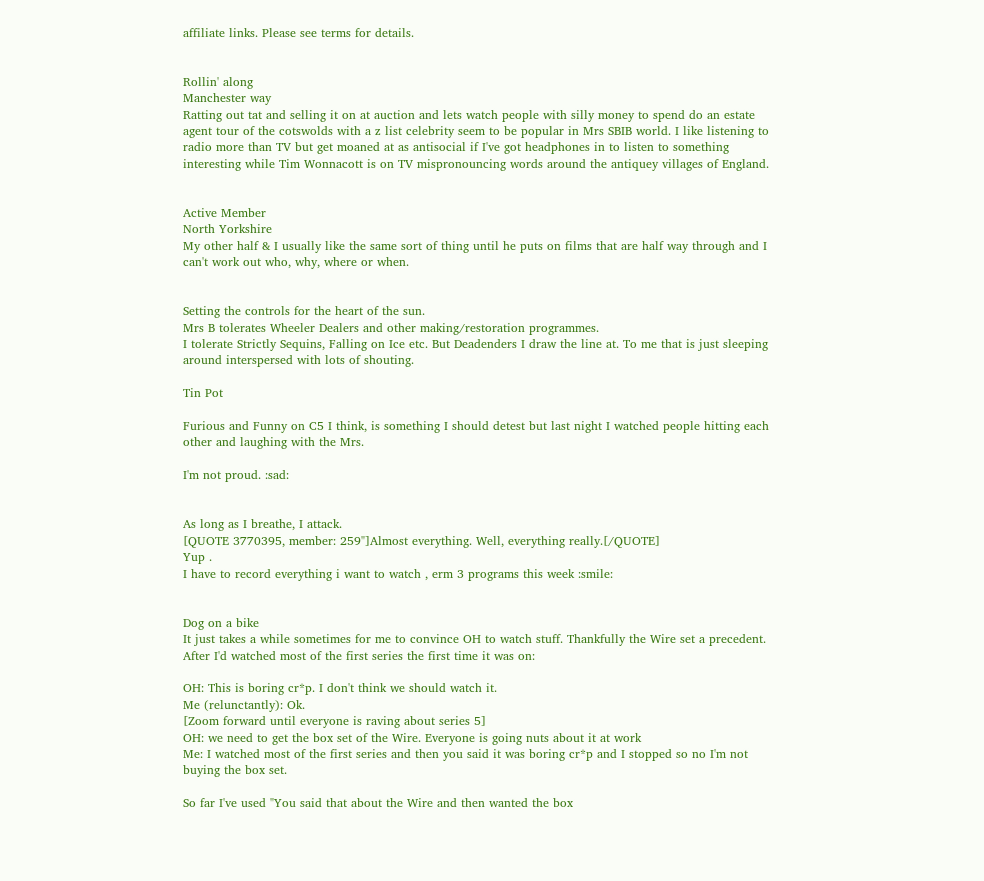affiliate links. Please see terms for details.


Rollin' along
Manchester way
Ratting out tat and selling it on at auction and lets watch people with silly money to spend do an estate agent tour of the cotswolds with a z list celebrity seem to be popular in Mrs SBIB world. I like listening to radio more than TV but get moaned at as antisocial if I've got headphones in to listen to something interesting while Tim Wonnacott is on TV mispronouncing words around the antiquey villages of England.


Active Member
North Yorkshire
My other half & I usually like the same sort of thing until he puts on films that are half way through and I can't work out who, why, where or when.


Setting the controls for the heart of the sun.
Mrs B tolerates Wheeler Dealers and other making/restoration programmes.
I tolerate Strictly Sequins, Falling on Ice etc. But Deadenders I draw the line at. To me that is just sleeping around interspersed with lots of shouting.

Tin Pot

Furious and Funny on C5 I think, is something I should detest but last night I watched people hitting each other and laughing with the Mrs.

I'm not proud. :sad:


As long as I breathe, I attack.
[QUOTE 3770395, member: 259"]Almost everything. Well, everything really.[/QUOTE]
Yup .
I have to record everything i want to watch , erm 3 programs this week :smile:


Dog on a bike
It just takes a while sometimes for me to convince OH to watch stuff. Thankfully the Wire set a precedent. After I'd watched most of the first series the first time it was on:

OH: This is boring cr*p. I don't think we should watch it.
Me (relunctantly): Ok.
[Zoom forward until everyone is raving about series 5]
OH: we need to get the box set of the Wire. Everyone is going nuts about it at work
Me: I watched most of the first series and then you said it was boring cr*p and I stopped so no I'm not buying the box set.

So far I've used "You said that about the Wire and then wanted the box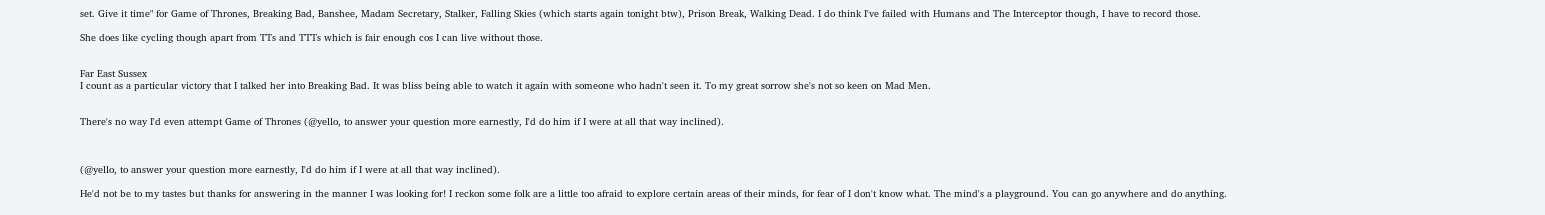set. Give it time" for Game of Thrones, Breaking Bad, Banshee, Madam Secretary, Stalker, Falling Skies (which starts again tonight btw), Prison Break, Walking Dead. I do think I've failed with Humans and The Interceptor though, I have to record those.

She does like cycling though apart from TTs and TTTs which is fair enough cos I can live without those.


Far East Sussex
I count as a particular victory that I talked her into Breaking Bad. It was bliss being able to watch it again with someone who hadn't seen it. To my great sorrow she's not so keen on Mad Men.


There's no way I'd even attempt Game of Thrones (@yello, to answer your question more earnestly, I'd do him if I were at all that way inclined).



(@yello, to answer your question more earnestly, I'd do him if I were at all that way inclined).

He'd not be to my tastes but thanks for answering in the manner I was looking for! I reckon some folk are a little too afraid to explore certain areas of their minds, for fear of I don't know what. The mind's a playground. You can go anywhere and do anything.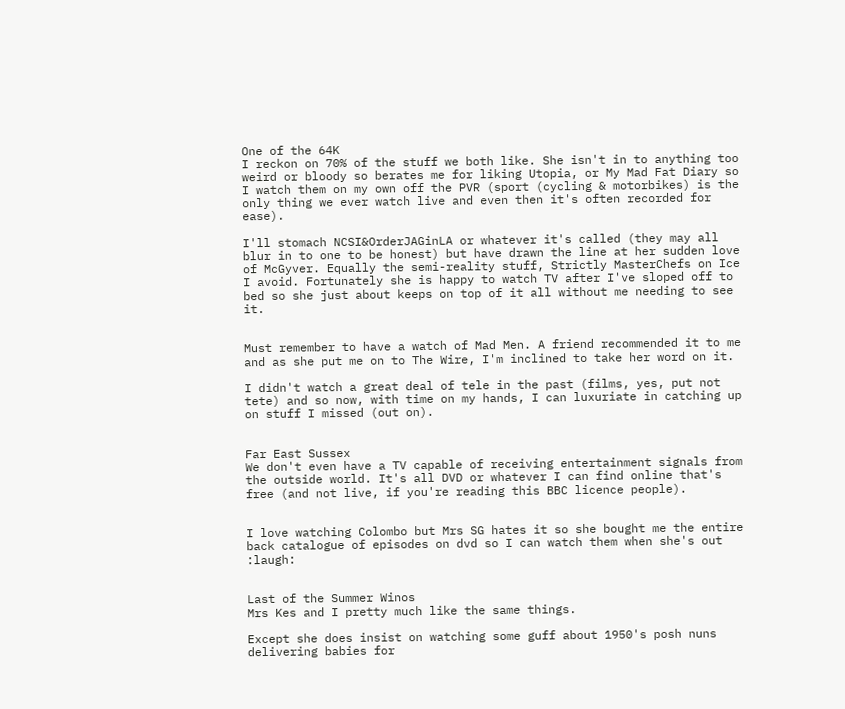One of the 64K
I reckon on 70% of the stuff we both like. She isn't in to anything too weird or bloody so berates me for liking Utopia, or My Mad Fat Diary so I watch them on my own off the PVR (sport (cycling & motorbikes) is the only thing we ever watch live and even then it's often recorded for ease).

I'll stomach NCSI&OrderJAGinLA or whatever it's called (they may all blur in to one to be honest) but have drawn the line at her sudden love of McGyver. Equally the semi-reality stuff, Strictly MasterChefs on Ice I avoid. Fortunately she is happy to watch TV after I've sloped off to bed so she just about keeps on top of it all without me needing to see it.


Must remember to have a watch of Mad Men. A friend recommended it to me and as she put me on to The Wire, I'm inclined to take her word on it.

I didn't watch a great deal of tele in the past (films, yes, put not tete) and so now, with time on my hands, I can luxuriate in catching up on stuff I missed (out on).


Far East Sussex
We don't even have a TV capable of receiving entertainment signals from the outside world. It's all DVD or whatever I can find online that's free (and not live, if you're reading this BBC licence people).


I love watching Colombo but Mrs SG hates it so she bought me the entire back catalogue of episodes on dvd so I can watch them when she's out :laugh:


Last of the Summer Winos
Mrs Kes and I pretty much like the same things.

Except she does insist on watching some guff about 1950's posh nuns delivering babies for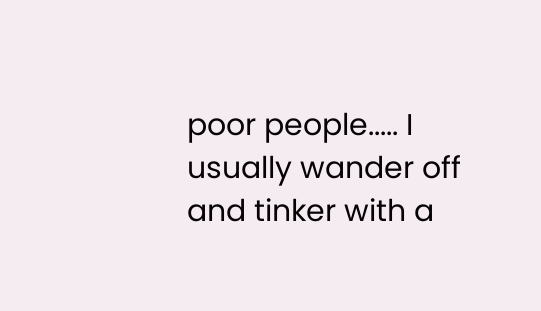poor people..... I usually wander off and tinker with a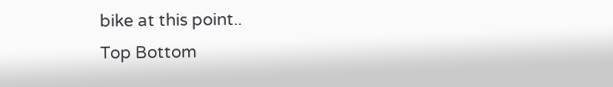bike at this point..
Top Bottom